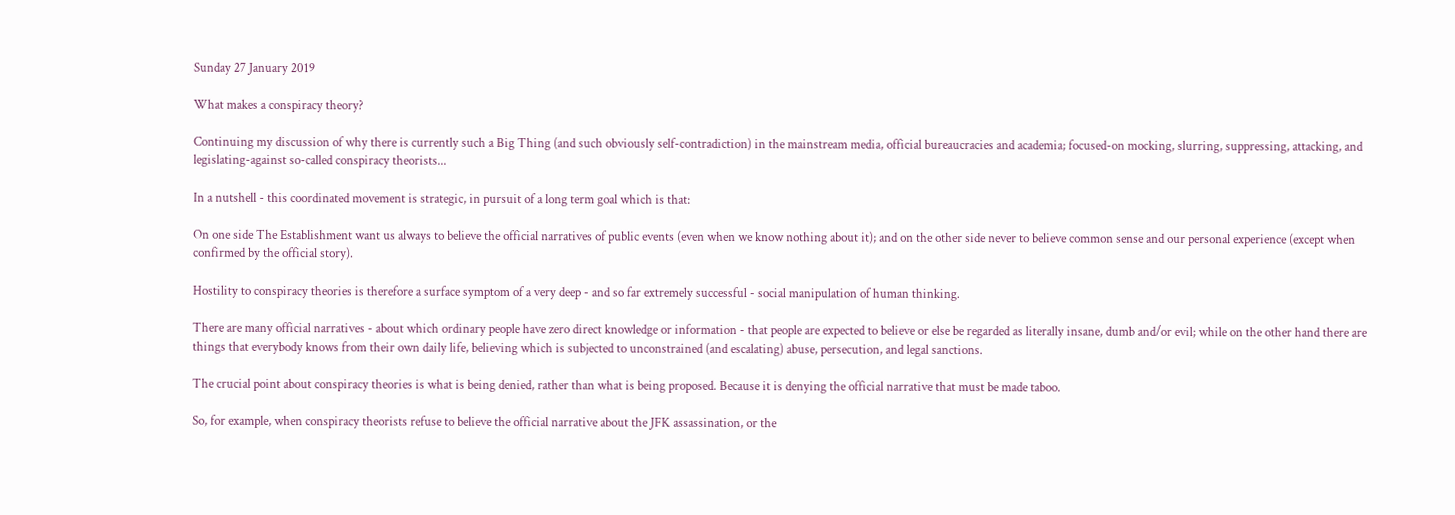Sunday 27 January 2019

What makes a conspiracy theory?

Continuing my discussion of why there is currently such a Big Thing (and such obviously self-contradiction) in the mainstream media, official bureaucracies and academia; focused-on mocking, slurring, suppressing, attacking, and legislating-against so-called conspiracy theorists...

In a nutshell - this coordinated movement is strategic, in pursuit of a long term goal which is that:

On one side The Establishment want us always to believe the official narratives of public events (even when we know nothing about it); and on the other side never to believe common sense and our personal experience (except when confirmed by the official story).

Hostility to conspiracy theories is therefore a surface symptom of a very deep - and so far extremely successful - social manipulation of human thinking.

There are many official narratives - about which ordinary people have zero direct knowledge or information - that people are expected to believe or else be regarded as literally insane, dumb and/or evil; while on the other hand there are things that everybody knows from their own daily life, believing which is subjected to unconstrained (and escalating) abuse, persecution, and legal sanctions.

The crucial point about conspiracy theories is what is being denied, rather than what is being proposed. Because it is denying the official narrative that must be made taboo.

So, for example, when conspiracy theorists refuse to believe the official narrative about the JFK assassination, or the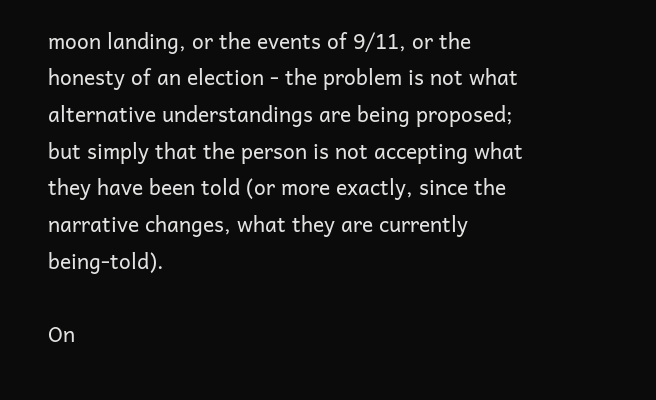moon landing, or the events of 9/11, or the honesty of an election - the problem is not what alternative understandings are being proposed; but simply that the person is not accepting what they have been told (or more exactly, since the narrative changes, what they are currently being-told).

On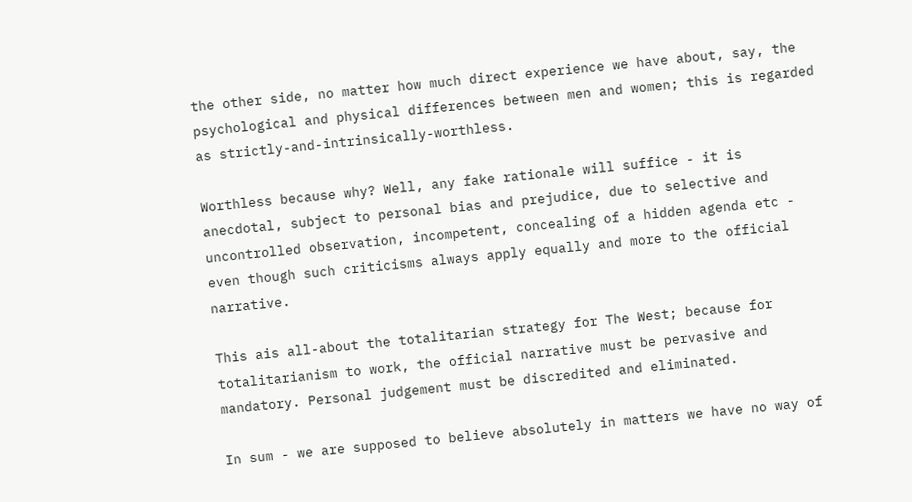the other side, no matter how much direct experience we have about, say, the psychological and physical differences between men and women; this is regarded as strictly-and-intrinsically-worthless.

Worthless because why? Well, any fake rationale will suffice - it is anecdotal, subject to personal bias and prejudice, due to selective and uncontrolled observation, incompetent, concealing of a hidden agenda etc - even though such criticisms always apply equally and more to the official narrative.

This ais all-about the totalitarian strategy for The West; because for totalitarianism to work, the official narrative must be pervasive and mandatory. Personal judgement must be discredited and eliminated.

In sum - we are supposed to believe absolutely in matters we have no way of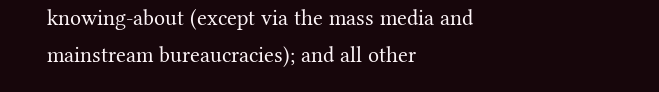knowing-about (except via the mass media and mainstream bureaucracies); and all other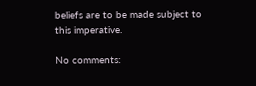beliefs are to be made subject to this imperative.

No comments: